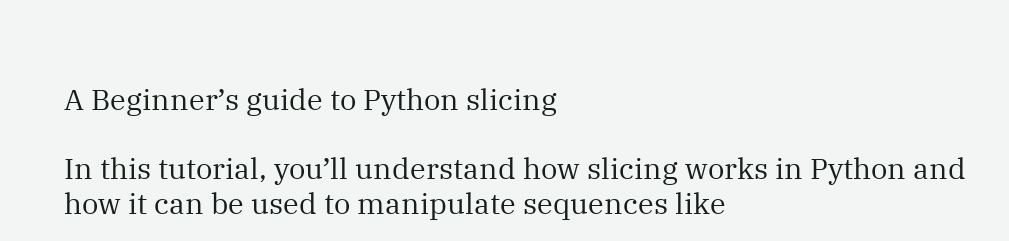A Beginner’s guide to Python slicing

In this tutorial, you’ll understand how slicing works in Python and how it can be used to manipulate sequences like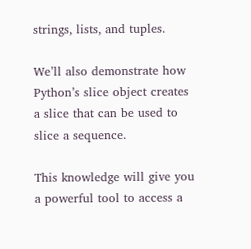strings, lists, and tuples.

We’ll also demonstrate how Python’s slice object creates a slice that can be used to slice a sequence.

This knowledge will give you a powerful tool to access a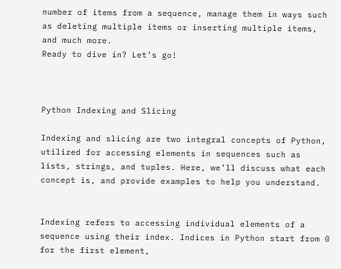number of items from a sequence, manage them in ways such as deleting multiple items or inserting multiple items, and much more.
Ready to dive in? Let’s go!



Python Indexing and Slicing

Indexing and slicing are two integral concepts of Python, utilized for accessing elements in sequences such as lists, strings, and tuples. Here, we’ll discuss what each concept is, and provide examples to help you understand.


Indexing refers to accessing individual elements of a sequence using their index. Indices in Python start from 0 for the first element,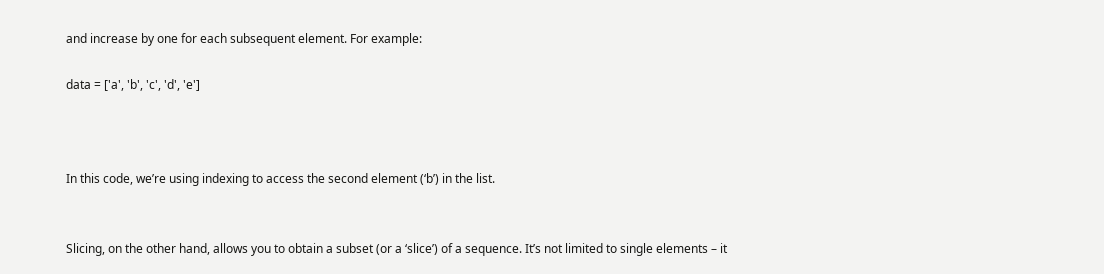and increase by one for each subsequent element. For example:

data = ['a', 'b', 'c', 'd', 'e']



In this code, we’re using indexing to access the second element (‘b’) in the list.


Slicing, on the other hand, allows you to obtain a subset (or a ‘slice’) of a sequence. It’s not limited to single elements – it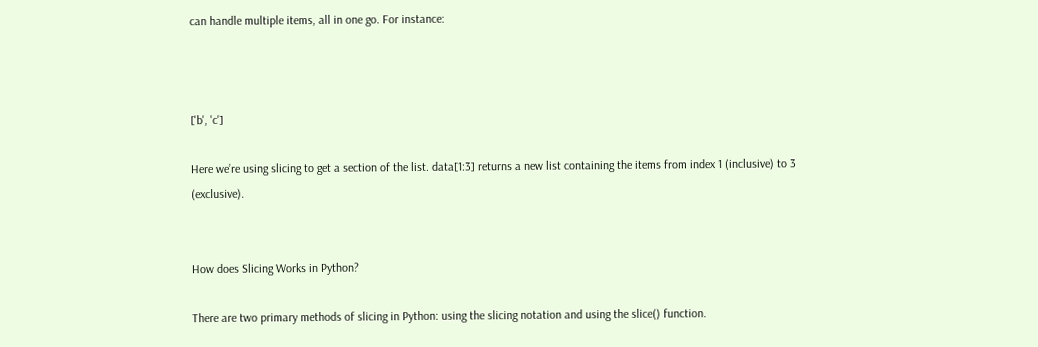can handle multiple items, all in one go. For instance:



['b', 'c']

Here we’re using slicing to get a section of the list. data[1:3] returns a new list containing the items from index 1 (inclusive) to 3 (exclusive).


How does Slicing Works in Python?

There are two primary methods of slicing in Python: using the slicing notation and using the slice() function.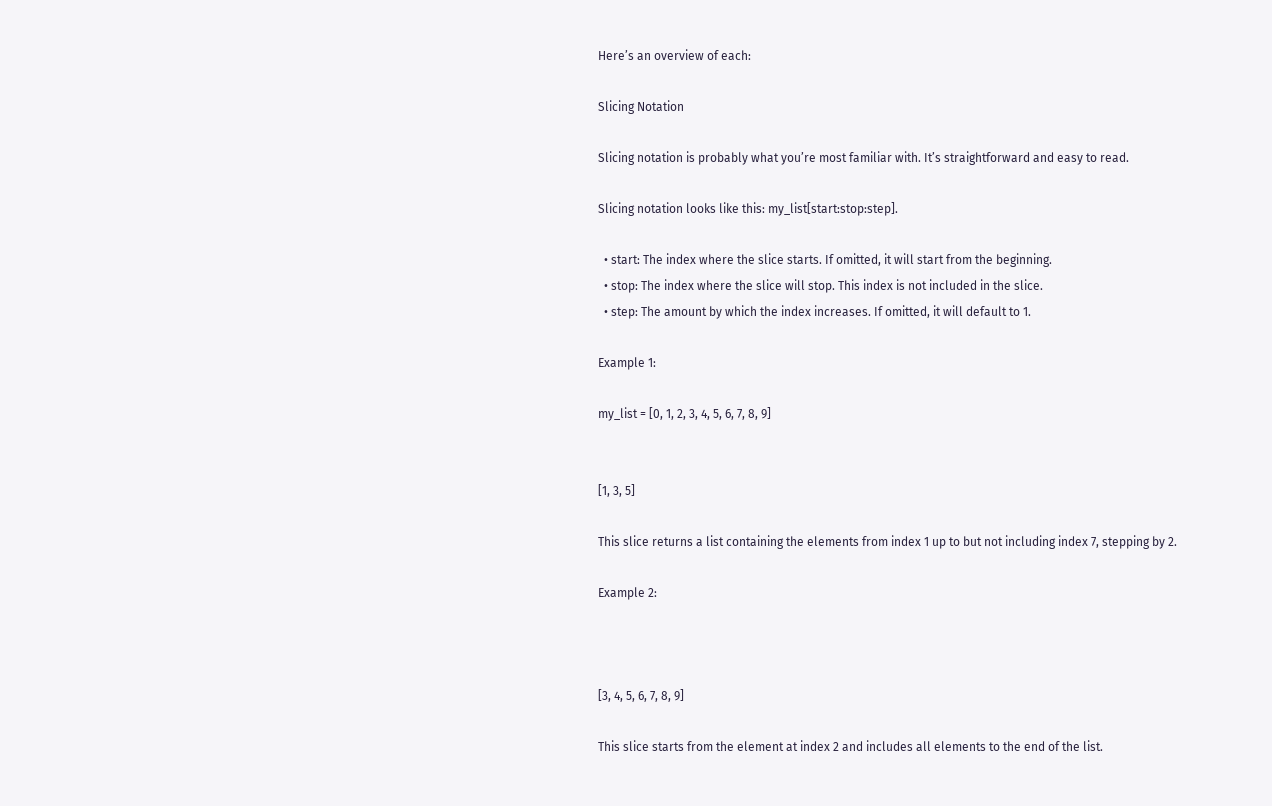Here’s an overview of each:

Slicing Notation

Slicing notation is probably what you’re most familiar with. It’s straightforward and easy to read.

Slicing notation looks like this: my_list[start:stop:step].

  • start: The index where the slice starts. If omitted, it will start from the beginning.
  • stop: The index where the slice will stop. This index is not included in the slice.
  • step: The amount by which the index increases. If omitted, it will default to 1.

Example 1:

my_list = [0, 1, 2, 3, 4, 5, 6, 7, 8, 9]


[1, 3, 5]

This slice returns a list containing the elements from index 1 up to but not including index 7, stepping by 2.

Example 2:



[3, 4, 5, 6, 7, 8, 9]

This slice starts from the element at index 2 and includes all elements to the end of the list.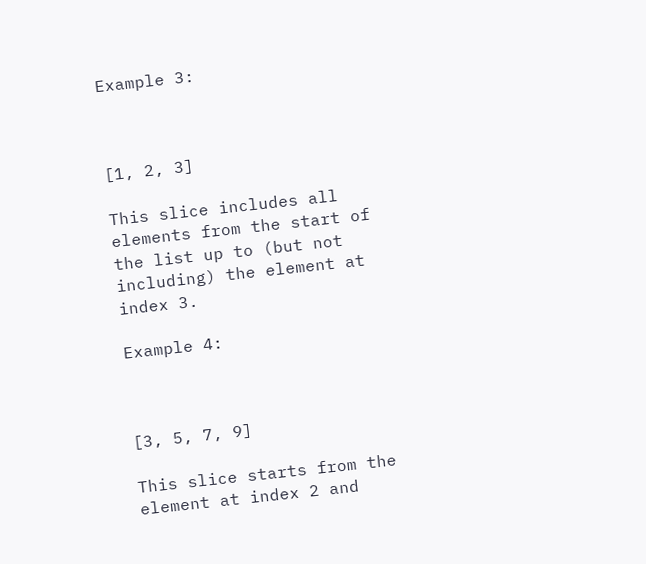Example 3:



[1, 2, 3]

This slice includes all elements from the start of the list up to (but not including) the element at index 3.

Example 4:



[3, 5, 7, 9]

This slice starts from the element at index 2 and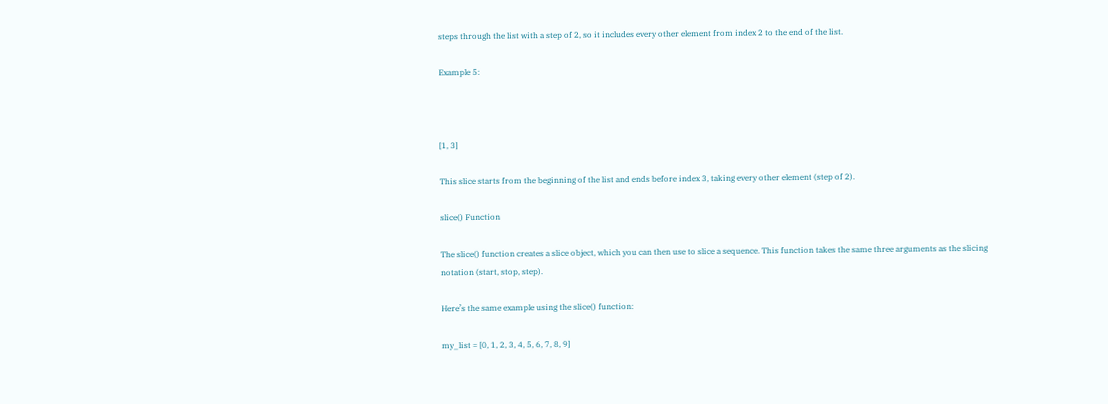steps through the list with a step of 2, so it includes every other element from index 2 to the end of the list.

Example 5:



[1, 3]

This slice starts from the beginning of the list and ends before index 3, taking every other element (step of 2).

slice() Function

The slice() function creates a slice object, which you can then use to slice a sequence. This function takes the same three arguments as the slicing notation (start, stop, step).

Here’s the same example using the slice() function:

my_list = [0, 1, 2, 3, 4, 5, 6, 7, 8, 9]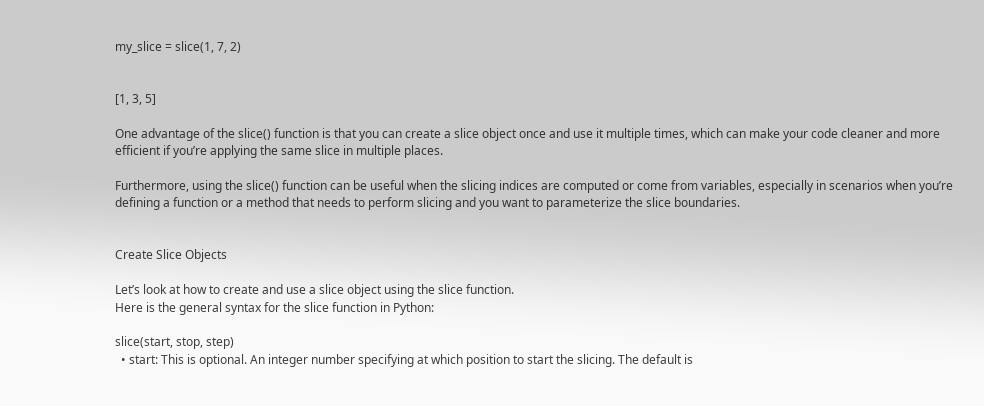my_slice = slice(1, 7, 2)


[1, 3, 5]

One advantage of the slice() function is that you can create a slice object once and use it multiple times, which can make your code cleaner and more efficient if you’re applying the same slice in multiple places.

Furthermore, using the slice() function can be useful when the slicing indices are computed or come from variables, especially in scenarios when you’re defining a function or a method that needs to perform slicing and you want to parameterize the slice boundaries.


Create Slice Objects

Let’s look at how to create and use a slice object using the slice function.
Here is the general syntax for the slice function in Python:

slice(start, stop, step)
  • start: This is optional. An integer number specifying at which position to start the slicing. The default is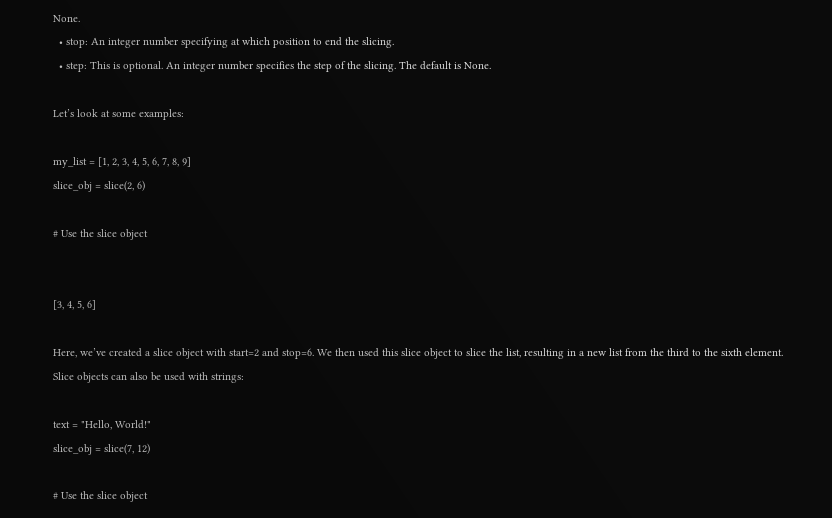None.
  • stop: An integer number specifying at which position to end the slicing.
  • step: This is optional. An integer number specifies the step of the slicing. The default is None.

Let’s look at some examples:

my_list = [1, 2, 3, 4, 5, 6, 7, 8, 9]
slice_obj = slice(2, 6)

# Use the slice object


[3, 4, 5, 6]

Here, we’ve created a slice object with start=2 and stop=6. We then used this slice object to slice the list, resulting in a new list from the third to the sixth element.
Slice objects can also be used with strings:

text = "Hello, World!"
slice_obj = slice(7, 12)

# Use the slice object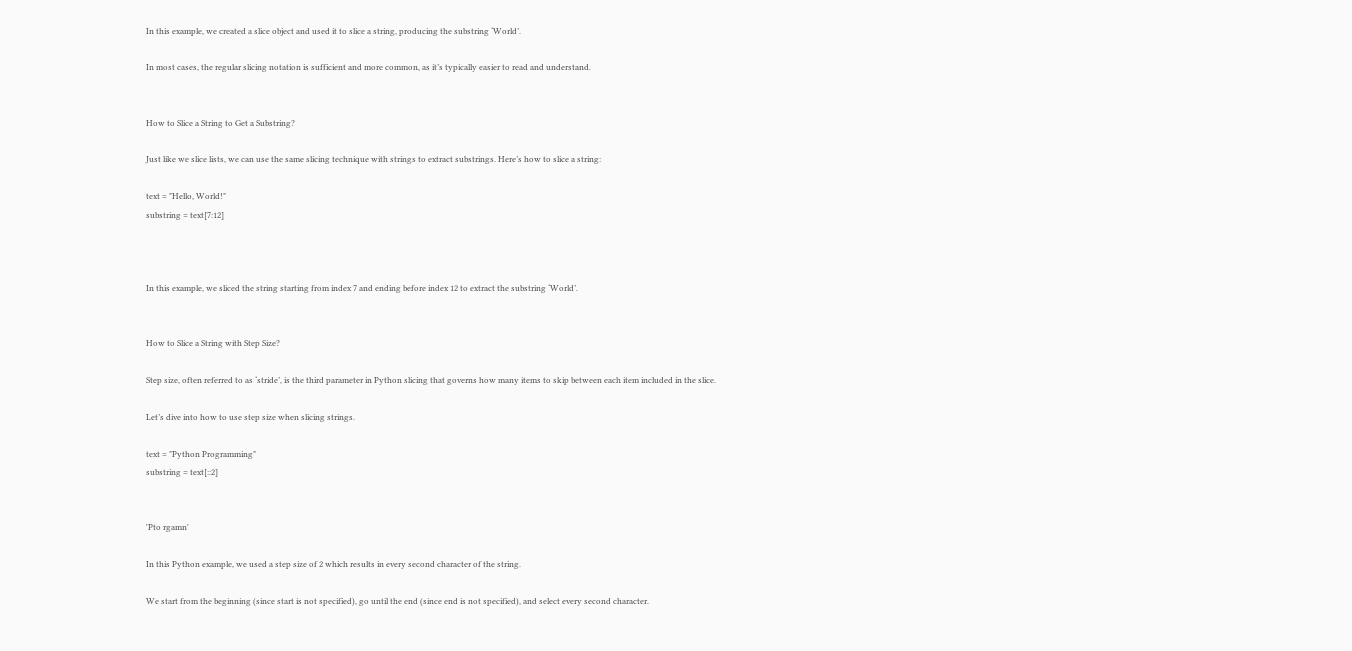In this example, we created a slice object and used it to slice a string, producing the substring ‘World’.

In most cases, the regular slicing notation is sufficient and more common, as it’s typically easier to read and understand.


How to Slice a String to Get a Substring?

Just like we slice lists, we can use the same slicing technique with strings to extract substrings. Here’s how to slice a string:

text = "Hello, World!"
substring = text[7:12]



In this example, we sliced the string starting from index 7 and ending before index 12 to extract the substring ‘World’.


How to Slice a String with Step Size?

Step size, often referred to as ‘stride’, is the third parameter in Python slicing that governs how many items to skip between each item included in the slice.

Let’s dive into how to use step size when slicing strings.

text = "Python Programming"
substring = text[::2]


'Pto rgamn'

In this Python example, we used a step size of 2 which results in every second character of the string.

We start from the beginning (since start is not specified), go until the end (since end is not specified), and select every second character.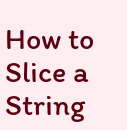How to Slice a String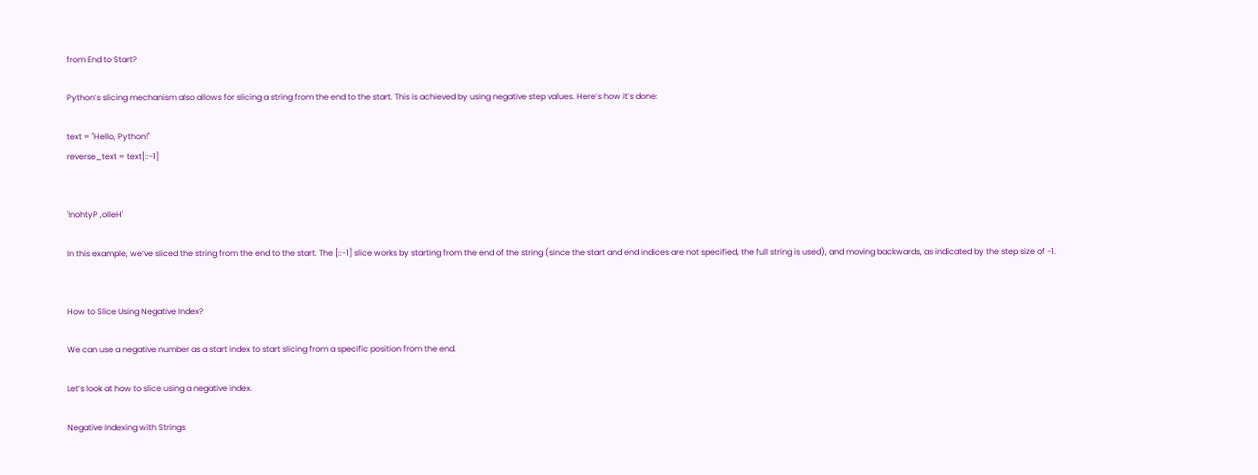from End to Start?

Python’s slicing mechanism also allows for slicing a string from the end to the start. This is achieved by using negative step values. Here’s how it’s done:

text = "Hello, Python!"
reverse_text = text[::-1]


'!nohtyP ,olleH'

In this example, we’ve sliced the string from the end to the start. The [::-1] slice works by starting from the end of the string (since the start and end indices are not specified, the full string is used), and moving backwards, as indicated by the step size of -1.


How to Slice Using Negative Index?

We can use a negative number as a start index to start slicing from a specific position from the end.

Let’s look at how to slice using a negative index.

Negative Indexing with Strings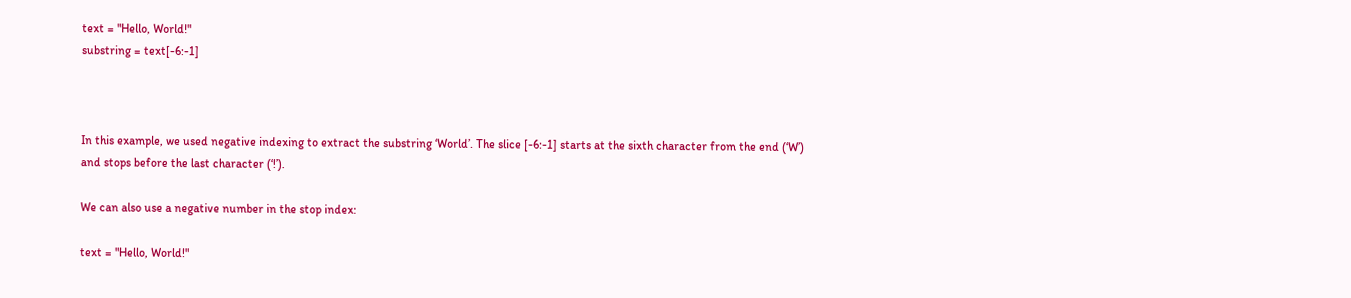text = "Hello, World!"
substring = text[-6:-1]



In this example, we used negative indexing to extract the substring ‘World’. The slice [-6:-1] starts at the sixth character from the end (‘W’) and stops before the last character (‘!’).

We can also use a negative number in the stop index:

text = "Hello, World!"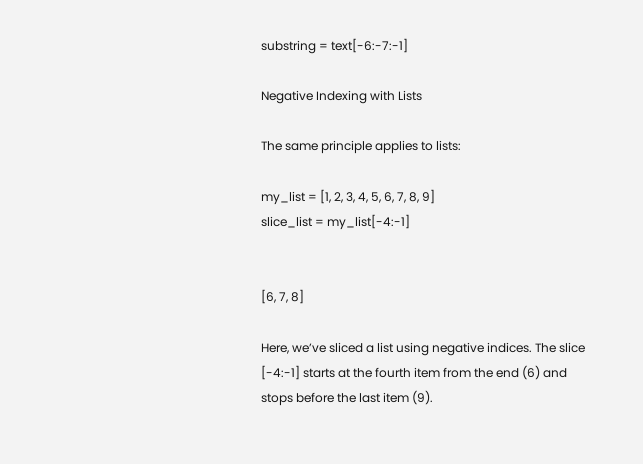substring = text[-6:-7:-1]

Negative Indexing with Lists

The same principle applies to lists:

my_list = [1, 2, 3, 4, 5, 6, 7, 8, 9]
slice_list = my_list[-4:-1]


[6, 7, 8]

Here, we’ve sliced a list using negative indices. The slice [-4:-1] starts at the fourth item from the end (6) and stops before the last item (9).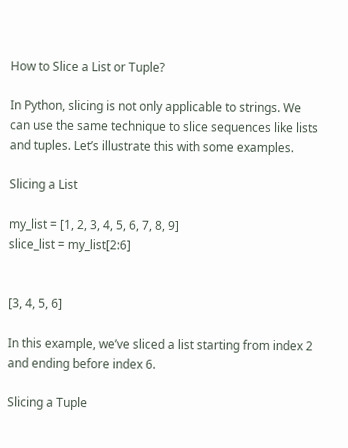How to Slice a List or Tuple?

In Python, slicing is not only applicable to strings. We can use the same technique to slice sequences like lists and tuples. Let’s illustrate this with some examples.

Slicing a List

my_list = [1, 2, 3, 4, 5, 6, 7, 8, 9]
slice_list = my_list[2:6]


[3, 4, 5, 6]

In this example, we’ve sliced a list starting from index 2 and ending before index 6.

Slicing a Tuple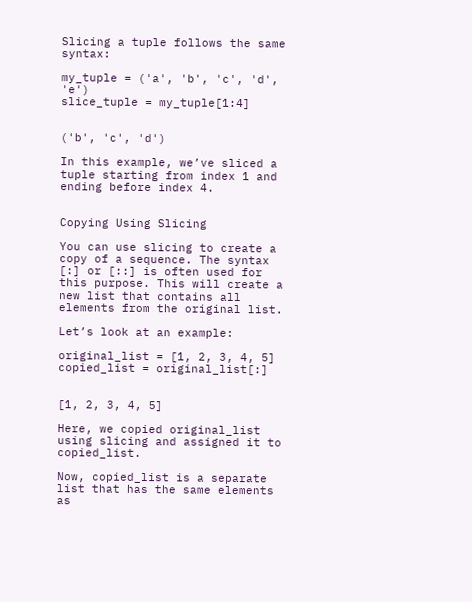Slicing a tuple follows the same syntax:

my_tuple = ('a', 'b', 'c', 'd', 'e')
slice_tuple = my_tuple[1:4]


('b', 'c', 'd')

In this example, we’ve sliced a tuple starting from index 1 and ending before index 4.


Copying Using Slicing

You can use slicing to create a copy of a sequence. The syntax [:] or [::] is often used for this purpose. This will create a new list that contains all elements from the original list.

Let’s look at an example:

original_list = [1, 2, 3, 4, 5]
copied_list = original_list[:]


[1, 2, 3, 4, 5]

Here, we copied original_list using slicing and assigned it to copied_list.

Now, copied_list is a separate list that has the same elements as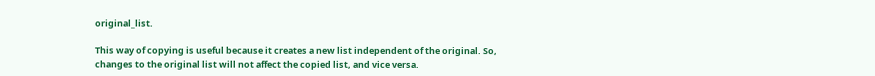original_list.

This way of copying is useful because it creates a new list independent of the original. So, changes to the original list will not affect the copied list, and vice versa.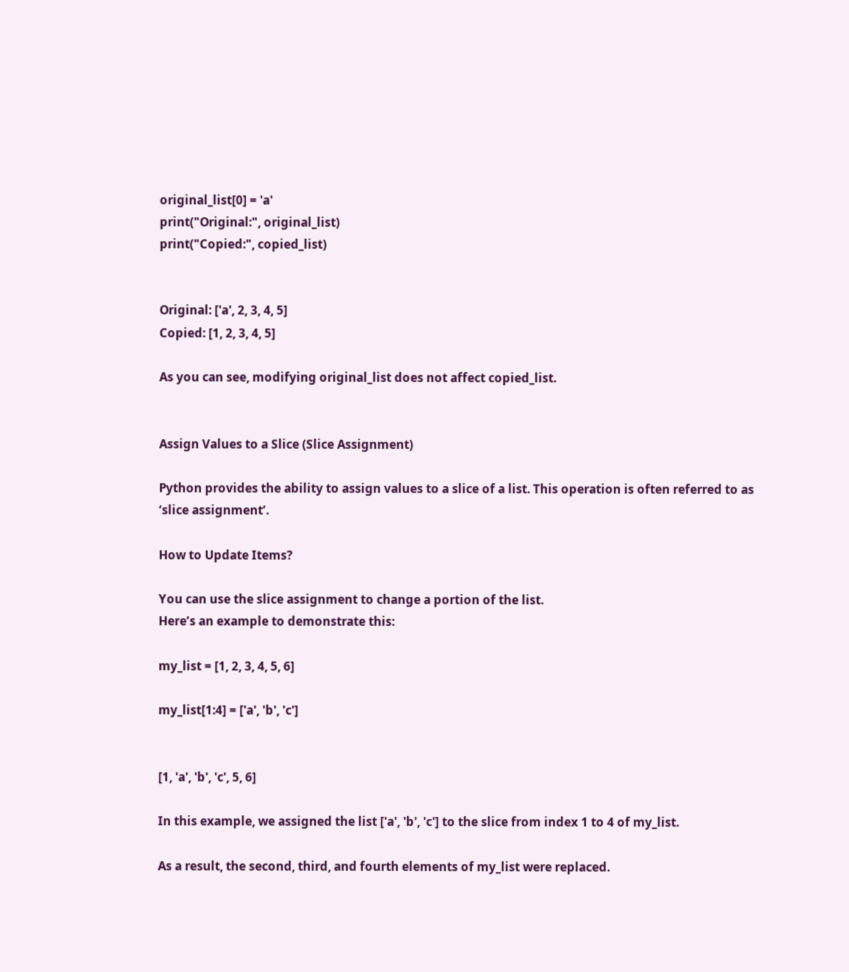original_list[0] = 'a'
print("Original:", original_list)
print("Copied:", copied_list)


Original: ['a', 2, 3, 4, 5]
Copied: [1, 2, 3, 4, 5]

As you can see, modifying original_list does not affect copied_list.


Assign Values to a Slice (Slice Assignment)

Python provides the ability to assign values to a slice of a list. This operation is often referred to as ‘slice assignment’.

How to Update Items?

You can use the slice assignment to change a portion of the list.
Here’s an example to demonstrate this:

my_list = [1, 2, 3, 4, 5, 6]

my_list[1:4] = ['a', 'b', 'c']


[1, 'a', 'b', 'c', 5, 6]

In this example, we assigned the list ['a', 'b', 'c'] to the slice from index 1 to 4 of my_list.

As a result, the second, third, and fourth elements of my_list were replaced.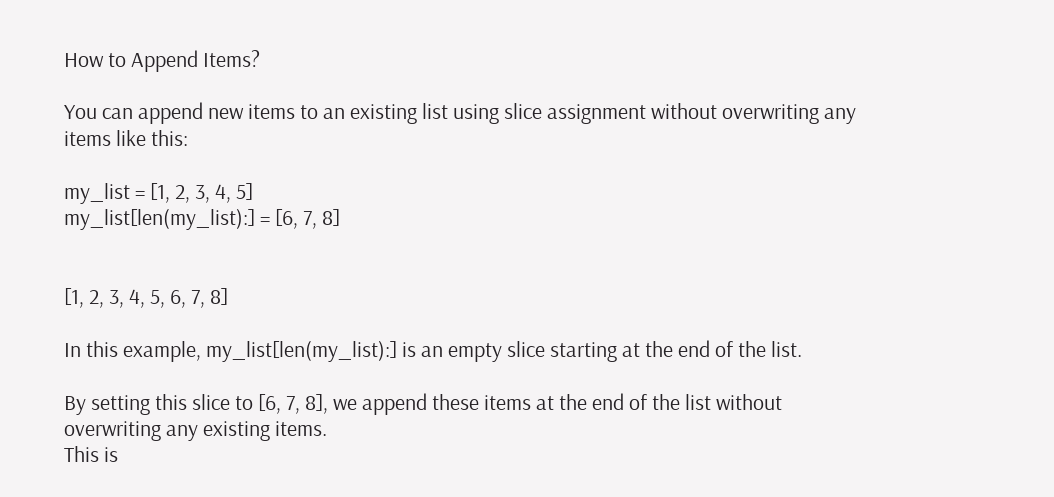How to Append Items?

You can append new items to an existing list using slice assignment without overwriting any items like this:

my_list = [1, 2, 3, 4, 5]
my_list[len(my_list):] = [6, 7, 8]


[1, 2, 3, 4, 5, 6, 7, 8]

In this example, my_list[len(my_list):] is an empty slice starting at the end of the list.

By setting this slice to [6, 7, 8], we append these items at the end of the list without overwriting any existing items.
This is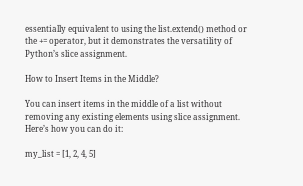essentially equivalent to using the list.extend() method or the += operator, but it demonstrates the versatility of Python’s slice assignment.

How to Insert Items in the Middle?

You can insert items in the middle of a list without removing any existing elements using slice assignment.
Here’s how you can do it:

my_list = [1, 2, 4, 5]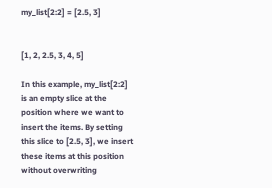my_list[2:2] = [2.5, 3]


[1, 2, 2.5, 3, 4, 5]

In this example, my_list[2:2] is an empty slice at the position where we want to insert the items. By setting this slice to [2.5, 3], we insert these items at this position without overwriting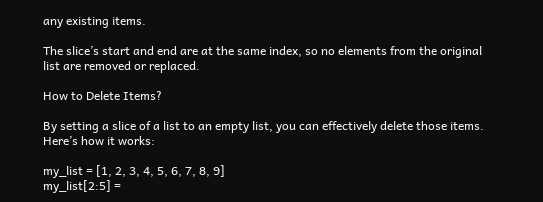any existing items.

The slice’s start and end are at the same index, so no elements from the original list are removed or replaced.

How to Delete Items?

By setting a slice of a list to an empty list, you can effectively delete those items.
Here’s how it works:

my_list = [1, 2, 3, 4, 5, 6, 7, 8, 9]
my_list[2:5] =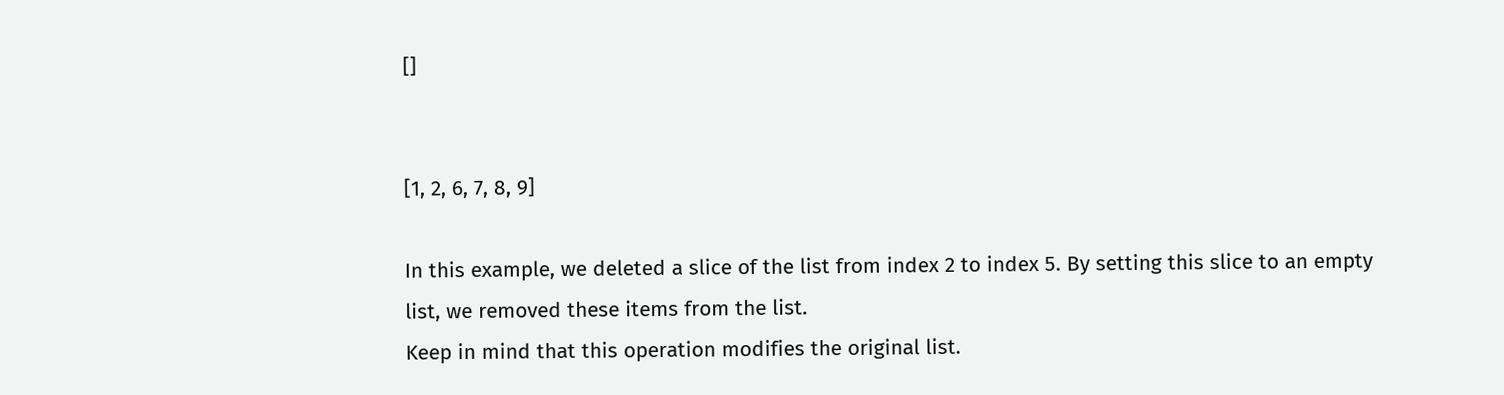[]


[1, 2, 6, 7, 8, 9]

In this example, we deleted a slice of the list from index 2 to index 5. By setting this slice to an empty list, we removed these items from the list.
Keep in mind that this operation modifies the original list.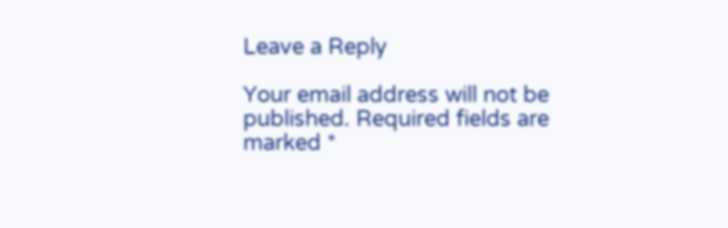Leave a Reply

Your email address will not be published. Required fields are marked *